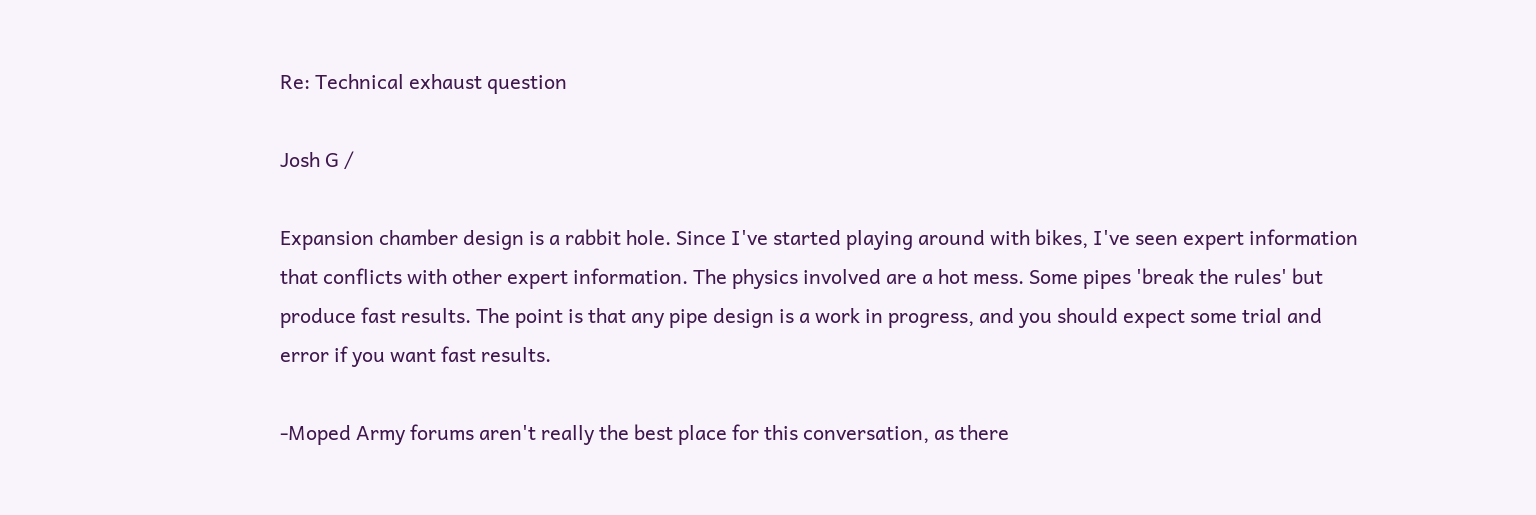Re: Technical exhaust question

Josh G /

Expansion chamber design is a rabbit hole. Since I've started playing around with bikes, I've seen expert information that conflicts with other expert information. The physics involved are a hot mess. Some pipes 'break the rules' but produce fast results. The point is that any pipe design is a work in progress, and you should expect some trial and error if you want fast results.

-Moped Army forums aren't really the best place for this conversation, as there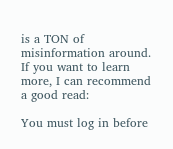is a TON of misinformation around. If you want to learn more, I can recommend a good read:

You must log in before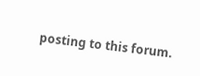posting to this forum.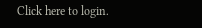Click here to login.